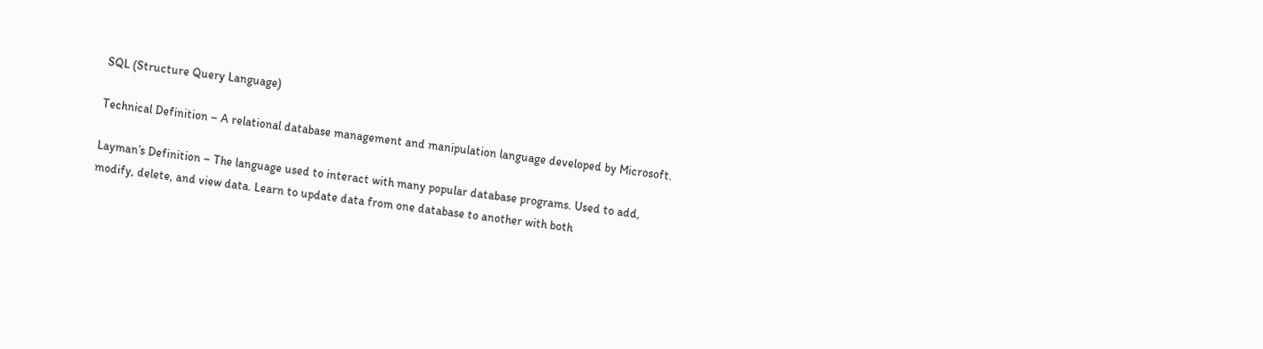SQL (Structure Query Language)

Technical Definition – A relational database management and manipulation language developed by Microsoft.

Layman’s Definition – The language used to interact with many popular database programs. Used to add, modify, delete, and view data. Learn to update data from one database to another with both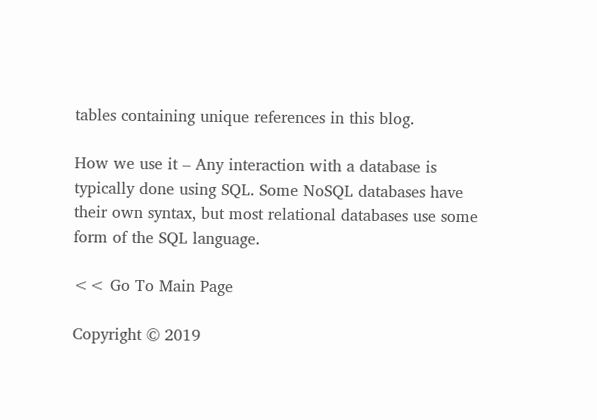tables containing unique references in this blog.

How we use it – Any interaction with a database is typically done using SQL. Some NoSQL databases have their own syntax, but most relational databases use some form of the SQL language.

<< Go To Main Page

Copyright © 2019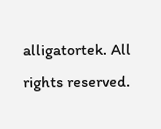alligatortek. All rights reserved.